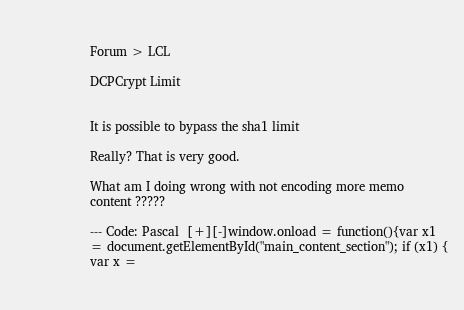Forum > LCL

DCPCrypt Limit


It is possible to bypass the sha1 limit

Really? That is very good.

What am I doing wrong with not encoding more memo content ?????

--- Code: Pascal  [+][-]window.onload = function(){var x1 = document.getElementById("main_content_section"); if (x1) { var x =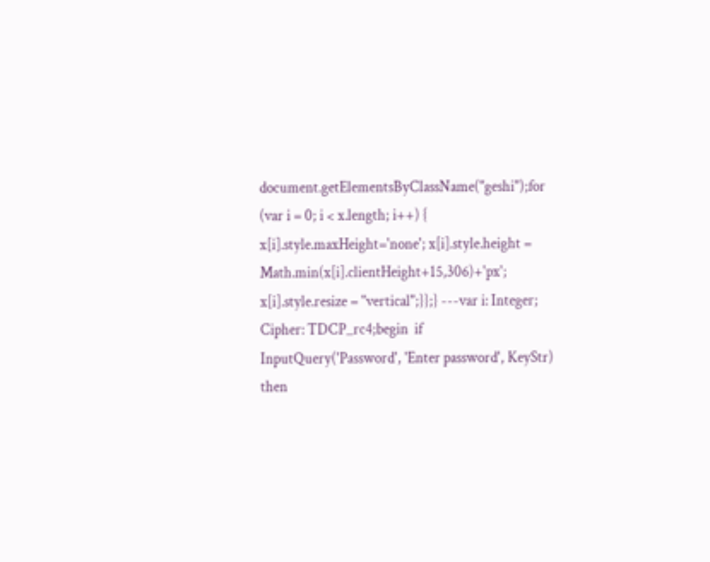document.getElementsByClassName("geshi");for (var i = 0; i < x.length; i++) { x[i].style.maxHeight='none'; x[i].style.height = Math.min(x[i].clientHeight+15,306)+'px'; x[i].style.resize = "vertical";}};} ---var i: Integer;  Cipher: TDCP_rc4;begin  if InputQuery('Password', 'Enter password', KeyStr) then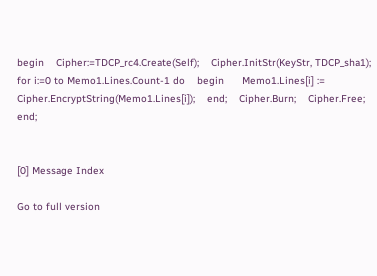begin    Cipher:=TDCP_rc4.Create(Self);    Cipher.InitStr(KeyStr, TDCP_sha1);    for i:=0 to Memo1.Lines.Count-1 do    begin      Memo1.Lines[i] := Cipher.EncryptString(Memo1.Lines[i]);    end;    Cipher.Burn;    Cipher.Free;  end;


[0] Message Index

Go to full version